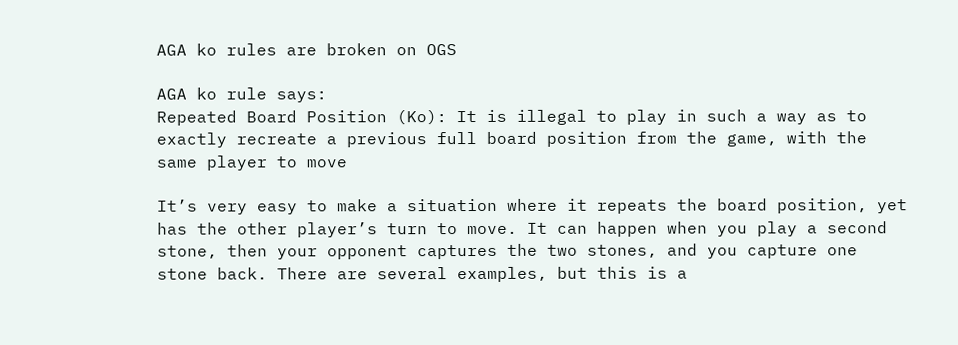AGA ko rules are broken on OGS

AGA ko rule says:
Repeated Board Position (Ko): It is illegal to play in such a way as to exactly recreate a previous full board position from the game, with the same player to move

It’s very easy to make a situation where it repeats the board position, yet has the other player’s turn to move. It can happen when you play a second stone, then your opponent captures the two stones, and you capture one stone back. There are several examples, but this is a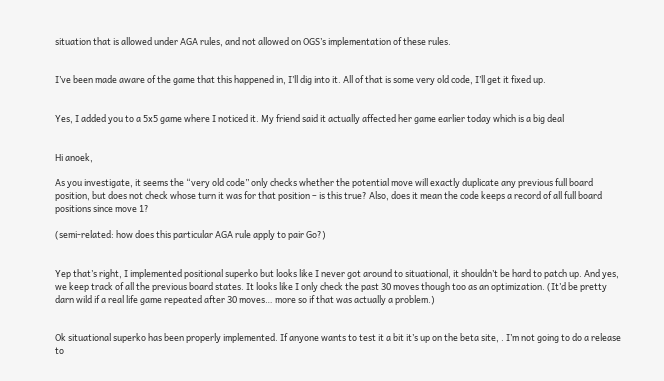situation that is allowed under AGA rules, and not allowed on OGS’s implementation of these rules.


I’ve been made aware of the game that this happened in, I’ll dig into it. All of that is some very old code, I’ll get it fixed up.


Yes, I added you to a 5x5 game where I noticed it. My friend said it actually affected her game earlier today which is a big deal


Hi anoek,

As you investigate, it seems the “very old code” only checks whether the potential move will exactly duplicate any previous full board position, but does not check whose turn it was for that position – is this true? Also, does it mean the code keeps a record of all full board positions since move 1?

(semi-related: how does this particular AGA rule apply to pair Go?)


Yep that’s right, I implemented positional superko but looks like I never got around to situational, it shouldn’t be hard to patch up. And yes, we keep track of all the previous board states. It looks like I only check the past 30 moves though too as an optimization. (It’d be pretty darn wild if a real life game repeated after 30 moves… more so if that was actually a problem.)


Ok situational superko has been properly implemented. If anyone wants to test it a bit it’s up on the beta site, . I’m not going to do a release to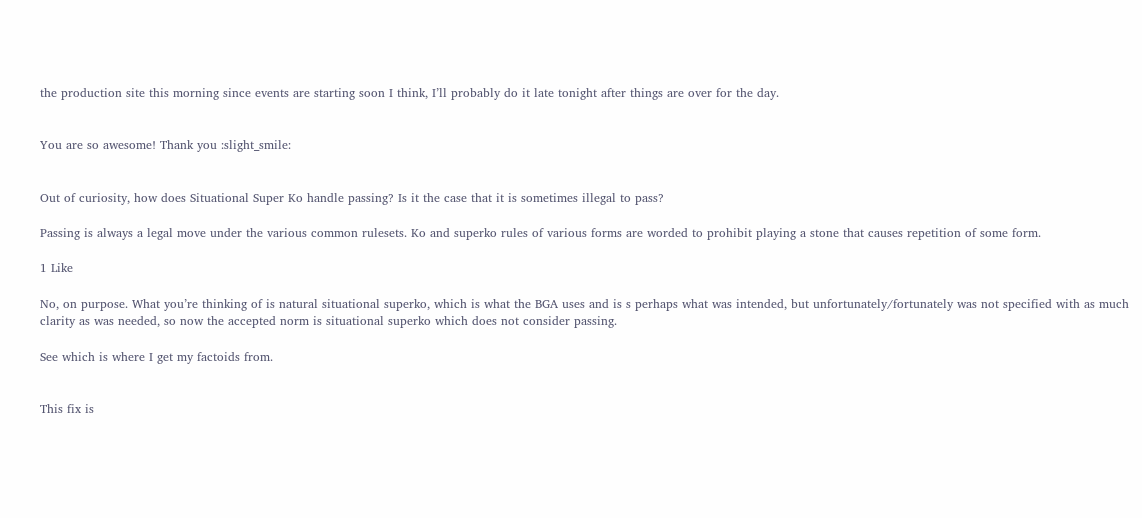the production site this morning since events are starting soon I think, I’ll probably do it late tonight after things are over for the day.


You are so awesome! Thank you :slight_smile:


Out of curiosity, how does Situational Super Ko handle passing? Is it the case that it is sometimes illegal to pass?

Passing is always a legal move under the various common rulesets. Ko and superko rules of various forms are worded to prohibit playing a stone that causes repetition of some form.

1 Like

No, on purpose. What you’re thinking of is natural situational superko, which is what the BGA uses and is s perhaps what was intended, but unfortunately/fortunately was not specified with as much clarity as was needed, so now the accepted norm is situational superko which does not consider passing.

See which is where I get my factoids from.


This fix is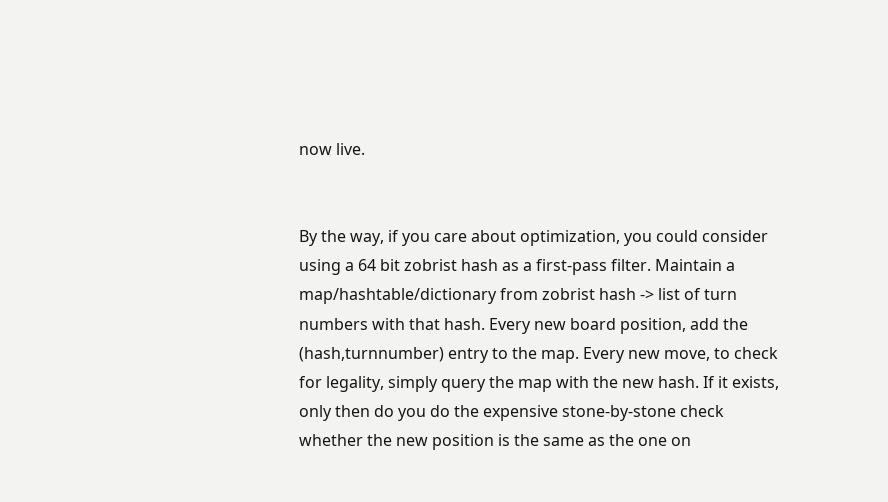now live.


By the way, if you care about optimization, you could consider using a 64 bit zobrist hash as a first-pass filter. Maintain a map/hashtable/dictionary from zobrist hash -> list of turn numbers with that hash. Every new board position, add the (hash,turnnumber) entry to the map. Every new move, to check for legality, simply query the map with the new hash. If it exists, only then do you do the expensive stone-by-stone check whether the new position is the same as the one on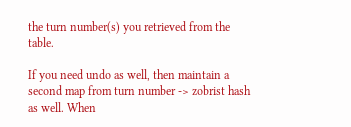the turn number(s) you retrieved from the table.

If you need undo as well, then maintain a second map from turn number -> zobrist hash as well. When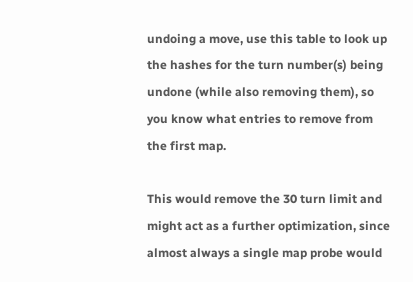undoing a move, use this table to look up the hashes for the turn number(s) being undone (while also removing them), so you know what entries to remove from the first map.

This would remove the 30 turn limit and might act as a further optimization, since almost always a single map probe would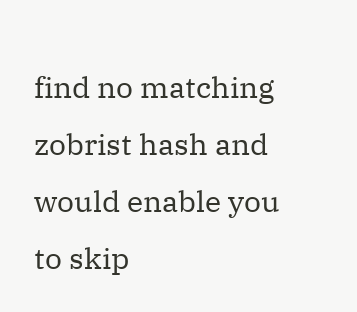find no matching zobrist hash and would enable you to skip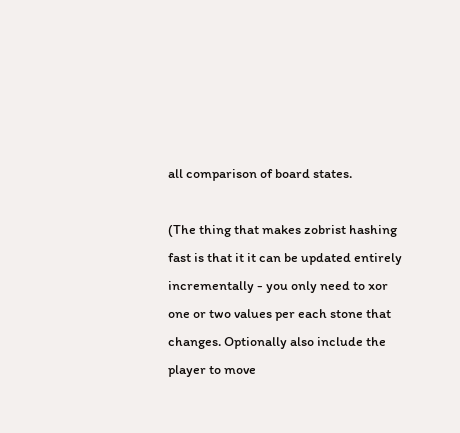all comparison of board states.

(The thing that makes zobrist hashing fast is that it it can be updated entirely incrementally - you only need to xor one or two values per each stone that changes. Optionally also include the player to move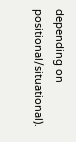depending on positional/situational).